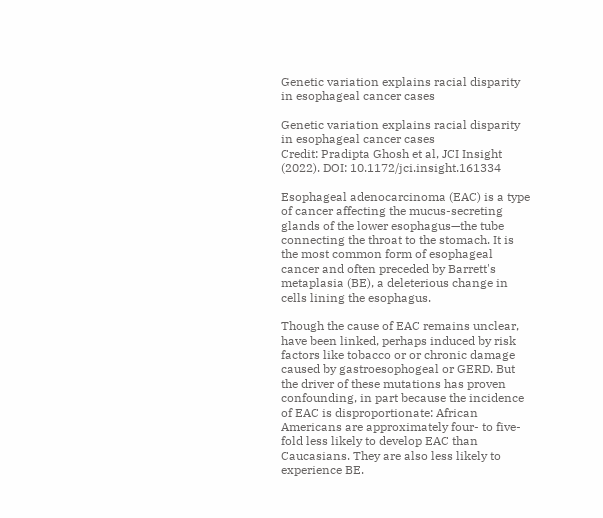Genetic variation explains racial disparity in esophageal cancer cases

Genetic variation explains racial disparity in esophageal cancer cases
Credit: Pradipta Ghosh et al, JCI Insight (2022). DOI: 10.1172/jci.insight.161334

Esophageal adenocarcinoma (EAC) is a type of cancer affecting the mucus-secreting glands of the lower esophagus—the tube connecting the throat to the stomach. It is the most common form of esophageal cancer and often preceded by Barrett's metaplasia (BE), a deleterious change in cells lining the esophagus.

Though the cause of EAC remains unclear, have been linked, perhaps induced by risk factors like tobacco or or chronic damage caused by gastroesophogeal or GERD. But the driver of these mutations has proven confounding, in part because the incidence of EAC is disproportionate: African Americans are approximately four- to five-fold less likely to develop EAC than Caucasians. They are also less likely to experience BE.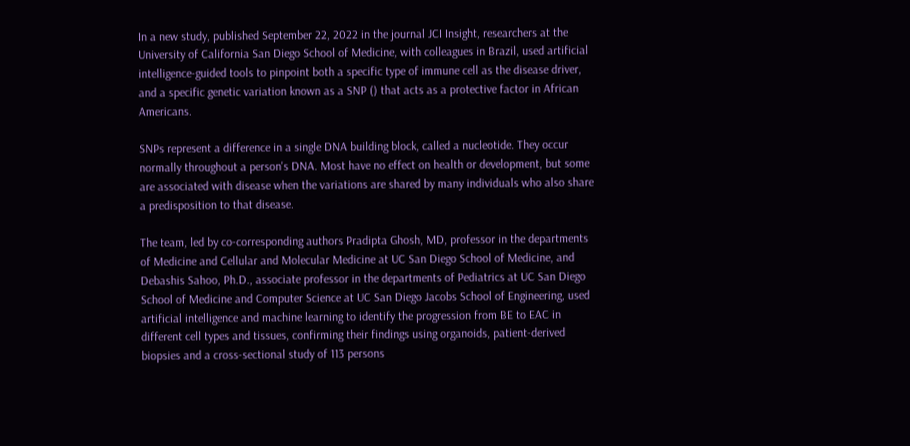In a new study, published September 22, 2022 in the journal JCI Insight, researchers at the University of California San Diego School of Medicine, with colleagues in Brazil, used artificial intelligence-guided tools to pinpoint both a specific type of immune cell as the disease driver, and a specific genetic variation known as a SNP () that acts as a protective factor in African Americans.

SNPs represent a difference in a single DNA building block, called a nucleotide. They occur normally throughout a person's DNA. Most have no effect on health or development, but some are associated with disease when the variations are shared by many individuals who also share a predisposition to that disease.

The team, led by co-corresponding authors Pradipta Ghosh, MD, professor in the departments of Medicine and Cellular and Molecular Medicine at UC San Diego School of Medicine, and Debashis Sahoo, Ph.D., associate professor in the departments of Pediatrics at UC San Diego School of Medicine and Computer Science at UC San Diego Jacobs School of Engineering, used artificial intelligence and machine learning to identify the progression from BE to EAC in different cell types and tissues, confirming their findings using organoids, patient-derived biopsies and a cross-sectional study of 113 persons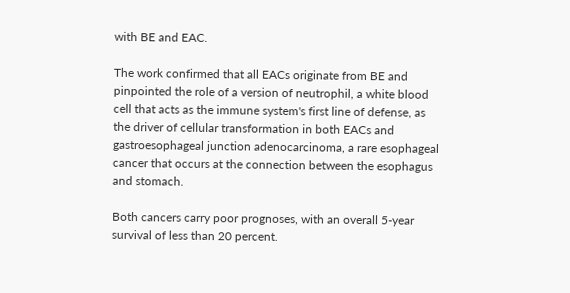with BE and EAC.

The work confirmed that all EACs originate from BE and pinpointed the role of a version of neutrophil, a white blood cell that acts as the immune system's first line of defense, as the driver of cellular transformation in both EACs and gastroesophageal junction adenocarcinoma, a rare esophageal cancer that occurs at the connection between the esophagus and stomach.

Both cancers carry poor prognoses, with an overall 5-year survival of less than 20 percent.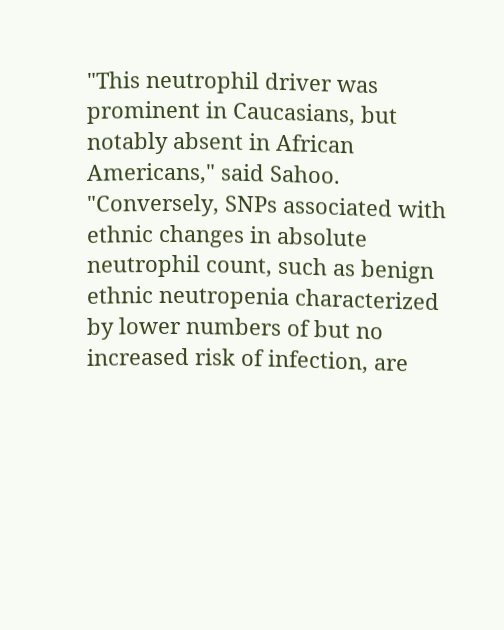"This neutrophil driver was prominent in Caucasians, but notably absent in African Americans," said Sahoo. "Conversely, SNPs associated with ethnic changes in absolute neutrophil count, such as benign ethnic neutropenia characterized by lower numbers of but no increased risk of infection, are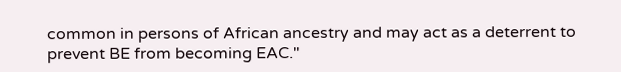common in persons of African ancestry and may act as a deterrent to prevent BE from becoming EAC."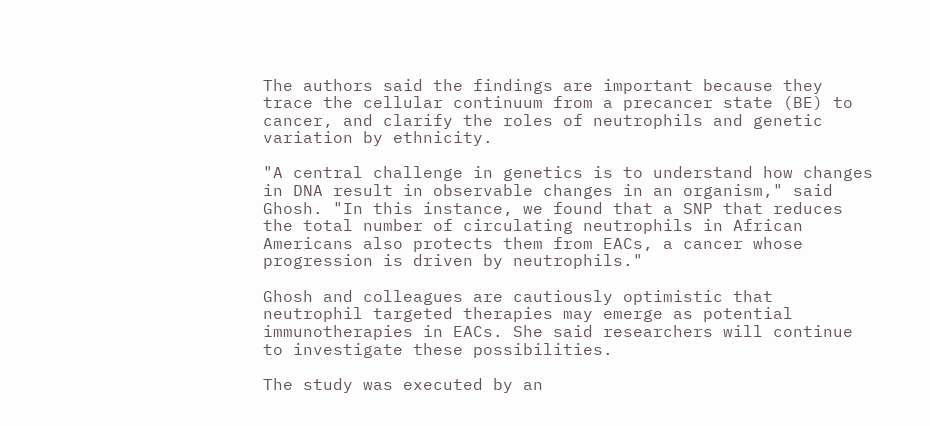The authors said the findings are important because they trace the cellular continuum from a precancer state (BE) to cancer, and clarify the roles of neutrophils and genetic variation by ethnicity.

"A central challenge in genetics is to understand how changes in DNA result in observable changes in an organism," said Ghosh. "In this instance, we found that a SNP that reduces the total number of circulating neutrophils in African Americans also protects them from EACs, a cancer whose progression is driven by neutrophils."

Ghosh and colleagues are cautiously optimistic that neutrophil targeted therapies may emerge as potential immunotherapies in EACs. She said researchers will continue to investigate these possibilities.

The study was executed by an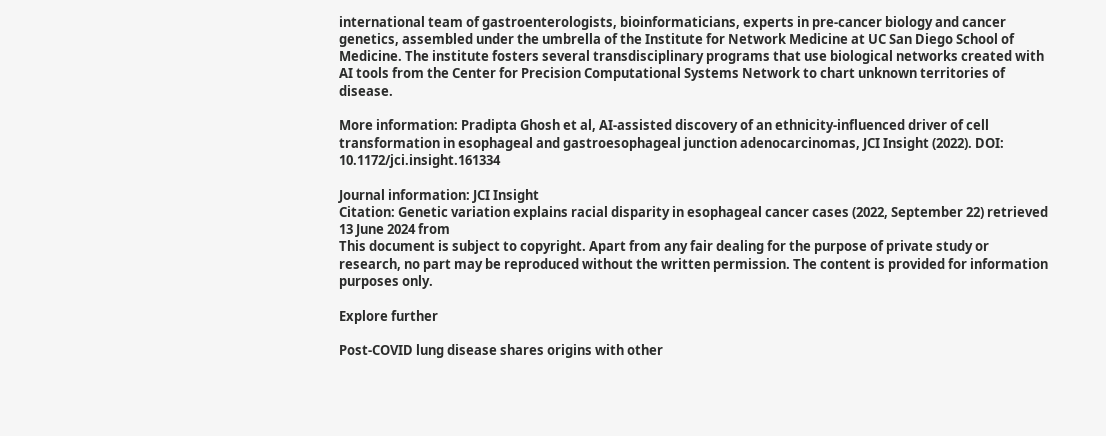international team of gastroenterologists, bioinformaticians, experts in pre-cancer biology and cancer genetics, assembled under the umbrella of the Institute for Network Medicine at UC San Diego School of Medicine. The institute fosters several transdisciplinary programs that use biological networks created with AI tools from the Center for Precision Computational Systems Network to chart unknown territories of disease.

More information: Pradipta Ghosh et al, AI-assisted discovery of an ethnicity-influenced driver of cell transformation in esophageal and gastroesophageal junction adenocarcinomas, JCI Insight (2022). DOI: 10.1172/jci.insight.161334

Journal information: JCI Insight
Citation: Genetic variation explains racial disparity in esophageal cancer cases (2022, September 22) retrieved 13 June 2024 from
This document is subject to copyright. Apart from any fair dealing for the purpose of private study or research, no part may be reproduced without the written permission. The content is provided for information purposes only.

Explore further

Post-COVID lung disease shares origins with other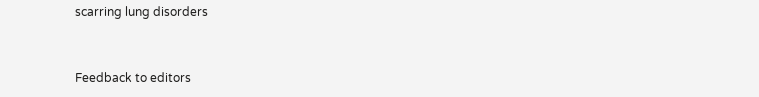scarring lung disorders


Feedback to editors